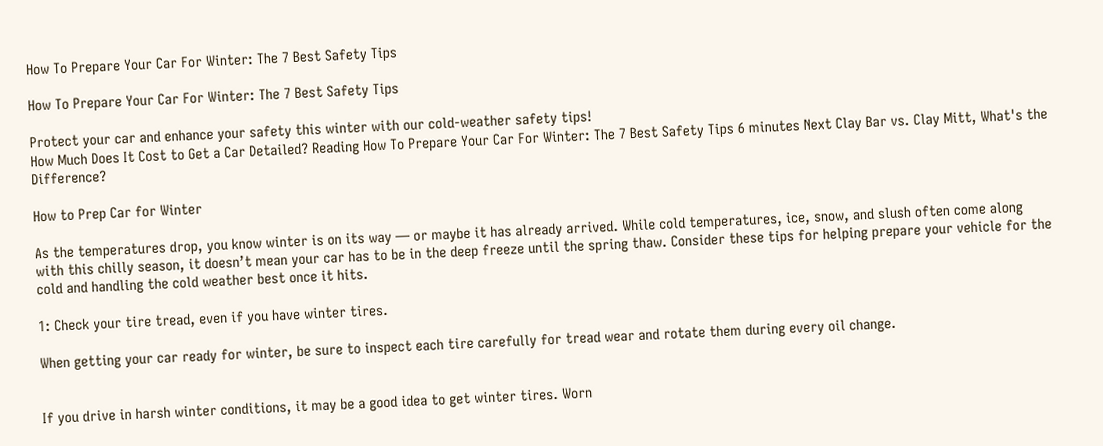How To Prepare Your Car For Winter: The 7 Best Safety Tips

How To Prepare Your Car For Winter: The 7 Best Safety Tips

Protect your car and enhance your safety this winter with our cold-weather safety tips!
How Much Does It Cost to Get a Car Detailed? Reading How To Prepare Your Car For Winter: The 7 Best Safety Tips 6 minutes Next Clay Bar vs. Clay Mitt, What's the Difference?

How to Prep Car for Winter

As the temperatures drop, you know winter is on its way — or maybe it has already arrived. While cold temperatures, ice, snow, and slush often come along with this chilly season, it doesn’t mean your car has to be in the deep freeze until the spring thaw. Consider these tips for helping prepare your vehicle for the cold and handling the cold weather best once it hits.

1: Check your tire tread, even if you have winter tires.

When getting your car ready for winter, be sure to inspect each tire carefully for tread wear and rotate them during every oil change.


If you drive in harsh winter conditions, it may be a good idea to get winter tires. Worn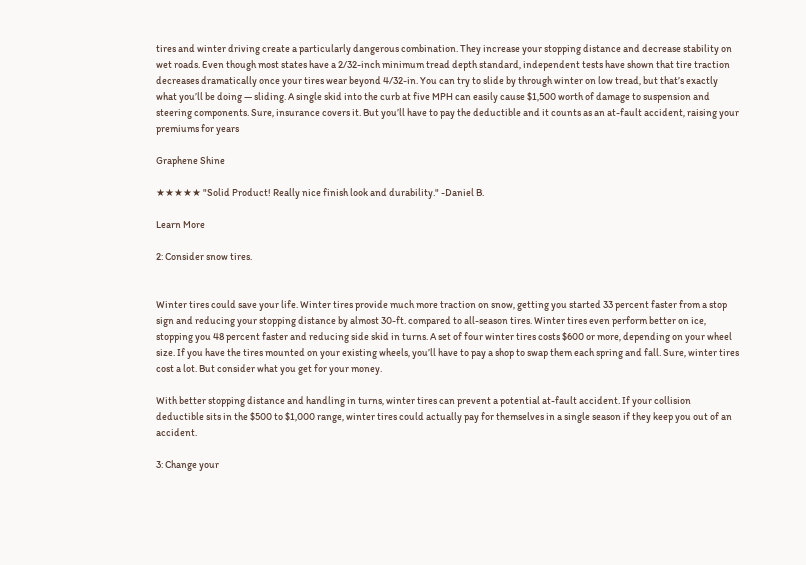tires and winter driving create a particularly dangerous combination. They increase your stopping distance and decrease stability on wet roads. Even though most states have a 2/32-inch minimum tread depth standard, independent tests have shown that tire traction decreases dramatically once your tires wear beyond 4/32-in. You can try to slide by through winter on low tread, but that’s exactly what you’ll be doing — sliding. A single skid into the curb at five MPH can easily cause $1,500 worth of damage to suspension and steering components. Sure, insurance covers it. But you’ll have to pay the deductible and it counts as an at-fault accident, raising your premiums for years

Graphene Shine

★★★★★ "Solid Product! Really nice finish look and durability." -Daniel B.

Learn More

2: Consider snow tires.


Winter tires could save your life. Winter tires provide much more traction on snow, getting you started 33 percent faster from a stop sign and reducing your stopping distance by almost 30-ft. compared to all-season tires. Winter tires even perform better on ice, stopping you 48 percent faster and reducing side skid in turns. A set of four winter tires costs $600 or more, depending on your wheel size. If you have the tires mounted on your existing wheels, you’ll have to pay a shop to swap them each spring and fall. Sure, winter tires cost a lot. But consider what you get for your money.

With better stopping distance and handling in turns, winter tires can prevent a potential at-fault accident. If your collision deductible sits in the $500 to $1,000 range, winter tires could actually pay for themselves in a single season if they keep you out of an accident.

3: Change your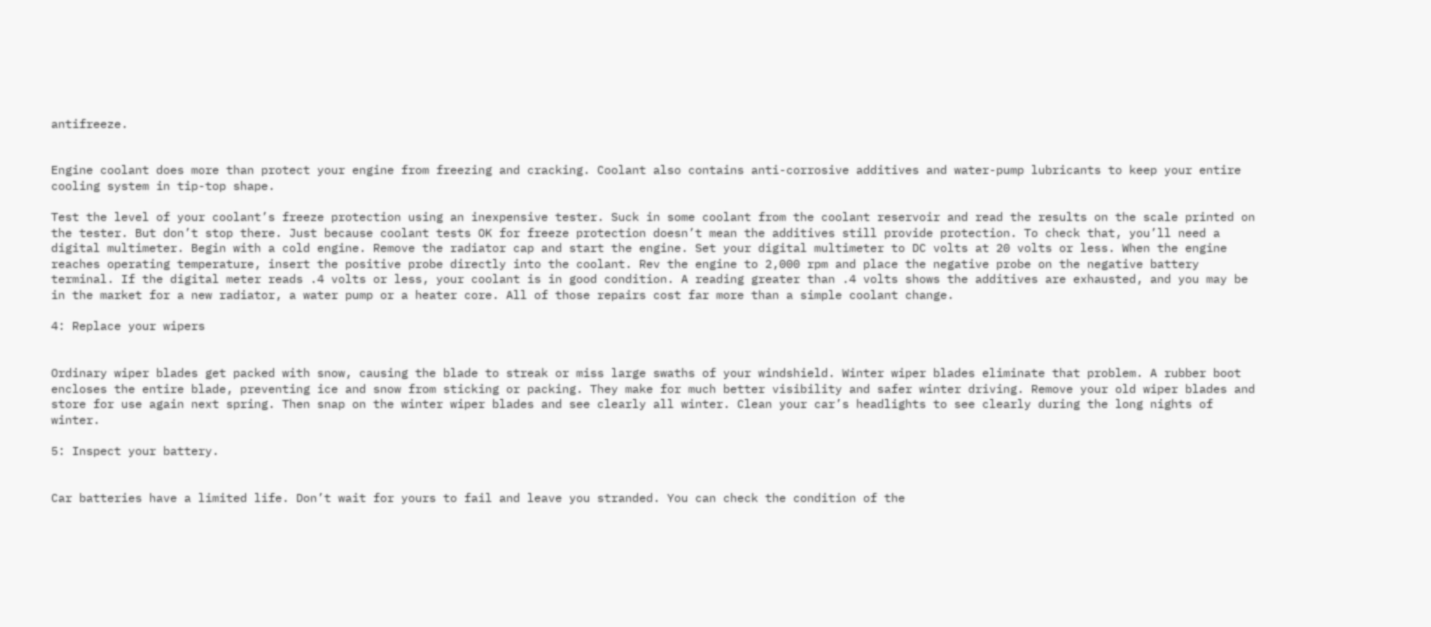antifreeze.


Engine coolant does more than protect your engine from freezing and cracking. Coolant also contains anti-corrosive additives and water-pump lubricants to keep your entire cooling system in tip-top shape.

Test the level of your coolant’s freeze protection using an inexpensive tester. Suck in some coolant from the coolant reservoir and read the results on the scale printed on the tester. But don’t stop there. Just because coolant tests OK for freeze protection doesn’t mean the additives still provide protection. To check that, you’ll need a digital multimeter. Begin with a cold engine. Remove the radiator cap and start the engine. Set your digital multimeter to DC volts at 20 volts or less. When the engine reaches operating temperature, insert the positive probe directly into the coolant. Rev the engine to 2,000 rpm and place the negative probe on the negative battery terminal. If the digital meter reads .4 volts or less, your coolant is in good condition. A reading greater than .4 volts shows the additives are exhausted, and you may be in the market for a new radiator, a water pump or a heater core. All of those repairs cost far more than a simple coolant change.

4: Replace your wipers


Ordinary wiper blades get packed with snow, causing the blade to streak or miss large swaths of your windshield. Winter wiper blades eliminate that problem. A rubber boot encloses the entire blade, preventing ice and snow from sticking or packing. They make for much better visibility and safer winter driving. Remove your old wiper blades and store for use again next spring. Then snap on the winter wiper blades and see clearly all winter. Clean your car’s headlights to see clearly during the long nights of winter.

5: Inspect your battery.


Car batteries have a limited life. Don’t wait for yours to fail and leave you stranded. You can check the condition of the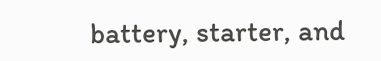battery, starter, and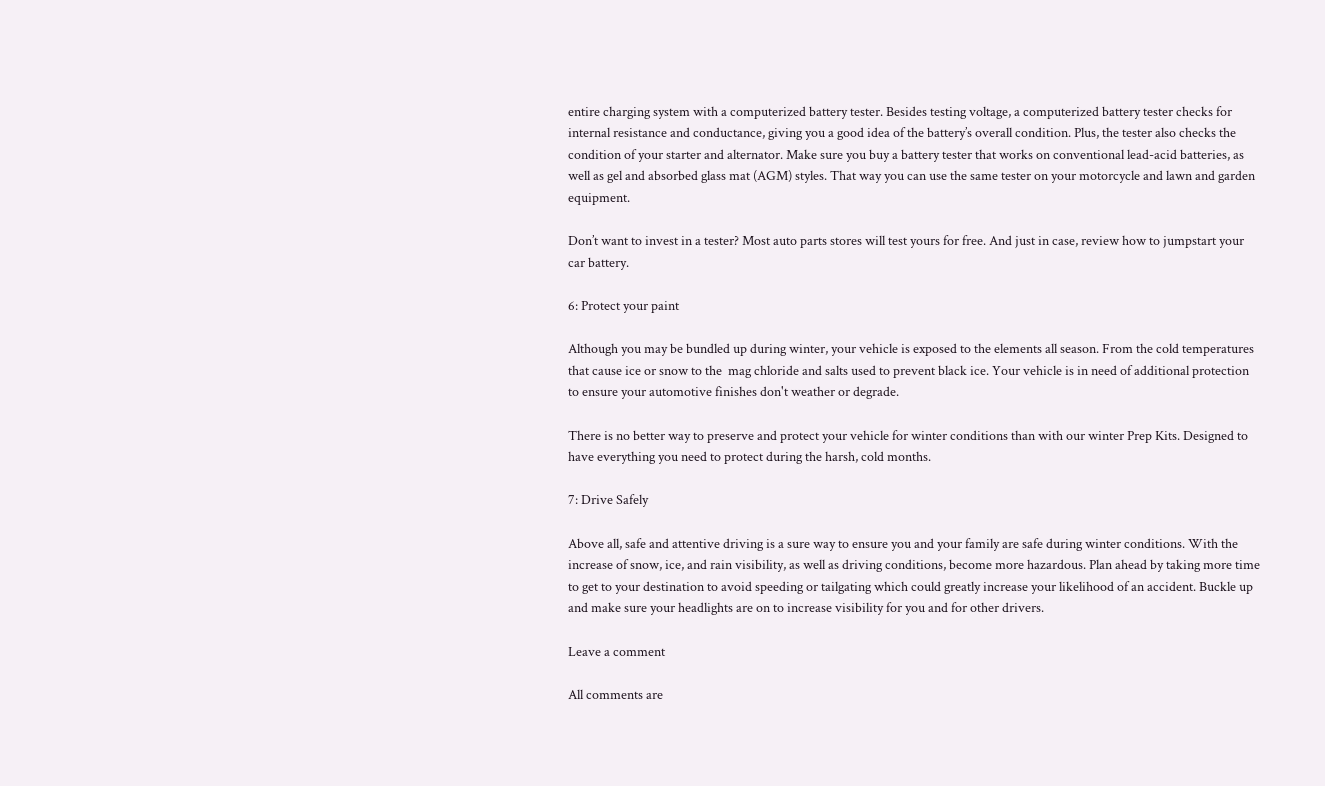entire charging system with a computerized battery tester. Besides testing voltage, a computerized battery tester checks for internal resistance and conductance, giving you a good idea of the battery’s overall condition. Plus, the tester also checks the condition of your starter and alternator. Make sure you buy a battery tester that works on conventional lead-acid batteries, as well as gel and absorbed glass mat (AGM) styles. That way you can use the same tester on your motorcycle and lawn and garden equipment.

Don’t want to invest in a tester? Most auto parts stores will test yours for free. And just in case, review how to jumpstart your car battery.

6: Protect your paint

Although you may be bundled up during winter, your vehicle is exposed to the elements all season. From the cold temperatures that cause ice or snow to the  mag chloride and salts used to prevent black ice. Your vehicle is in need of additional protection to ensure your automotive finishes don't weather or degrade.

There is no better way to preserve and protect your vehicle for winter conditions than with our winter Prep Kits. Designed to have everything you need to protect during the harsh, cold months.

7: Drive Safely

Above all, safe and attentive driving is a sure way to ensure you and your family are safe during winter conditions. With the increase of snow, ice, and rain visibility, as well as driving conditions, become more hazardous. Plan ahead by taking more time to get to your destination to avoid speeding or tailgating which could greatly increase your likelihood of an accident. Buckle up and make sure your headlights are on to increase visibility for you and for other drivers.

Leave a comment

All comments are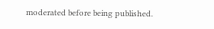moderated before being published.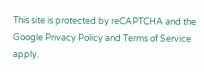This site is protected by reCAPTCHA and the Google Privacy Policy and Terms of Service apply.